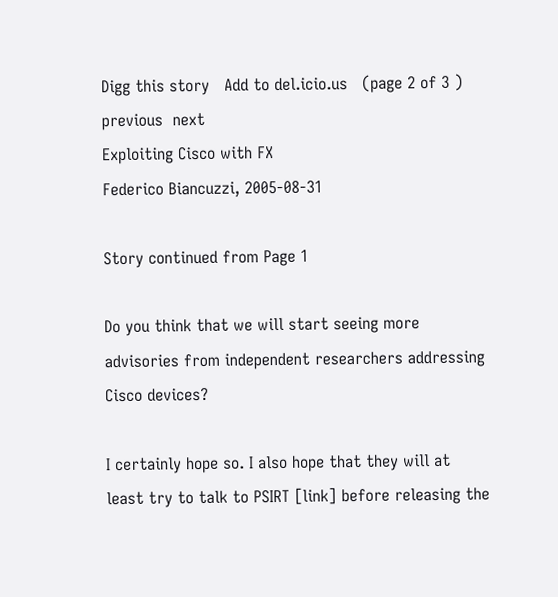Digg this story   Add to del.icio.us   (page 2 of 3 ) previous  next
Exploiting Cisco with FX
Federico Biancuzzi, 2005-08-31

Story continued from Page 1

Do you think that we will start seeing more advisories from independent researchers addressing Cisco devices?

I certainly hope so. I also hope that they will at least try to talk to PSIRT [link] before releasing the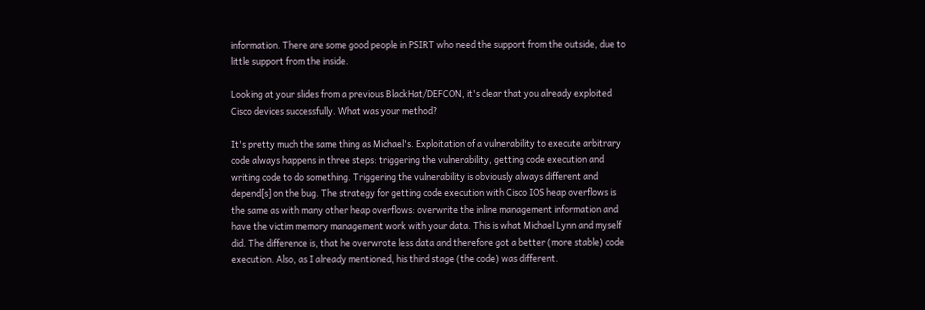information. There are some good people in PSIRT who need the support from the outside, due to little support from the inside.

Looking at your slides from a previous BlackHat/DEFCON, it's clear that you already exploited Cisco devices successfully. What was your method?

It's pretty much the same thing as Michael's. Exploitation of a vulnerability to execute arbitrary code always happens in three steps: triggering the vulnerability, getting code execution and writing code to do something. Triggering the vulnerability is obviously always different and depend[s] on the bug. The strategy for getting code execution with Cisco IOS heap overflows is the same as with many other heap overflows: overwrite the inline management information and have the victim memory management work with your data. This is what Michael Lynn and myself did. The difference is, that he overwrote less data and therefore got a better (more stable) code execution. Also, as I already mentioned, his third stage (the code) was different.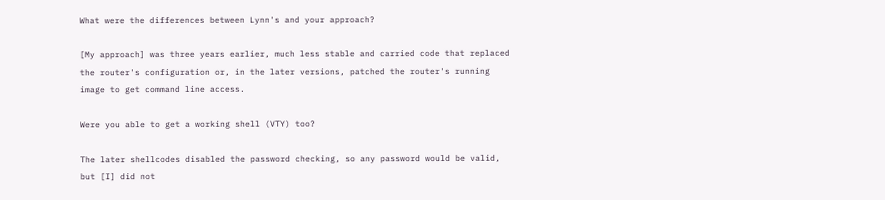What were the differences between Lynn's and your approach?

[My approach] was three years earlier, much less stable and carried code that replaced the router's configuration or, in the later versions, patched the router's running image to get command line access.

Were you able to get a working shell (VTY) too?

The later shellcodes disabled the password checking, so any password would be valid, but [I] did not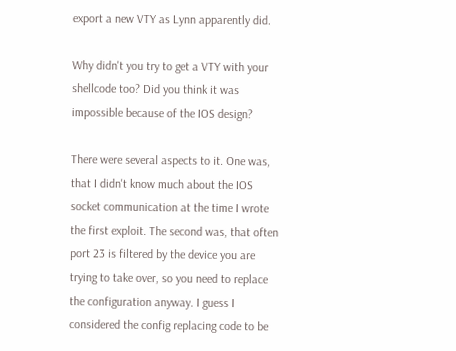export a new VTY as Lynn apparently did.

Why didn't you try to get a VTY with your shellcode too? Did you think it was impossible because of the IOS design?

There were several aspects to it. One was, that I didn't know much about the IOS socket communication at the time I wrote the first exploit. The second was, that often port 23 is filtered by the device you are trying to take over, so you need to replace the configuration anyway. I guess I considered the config replacing code to be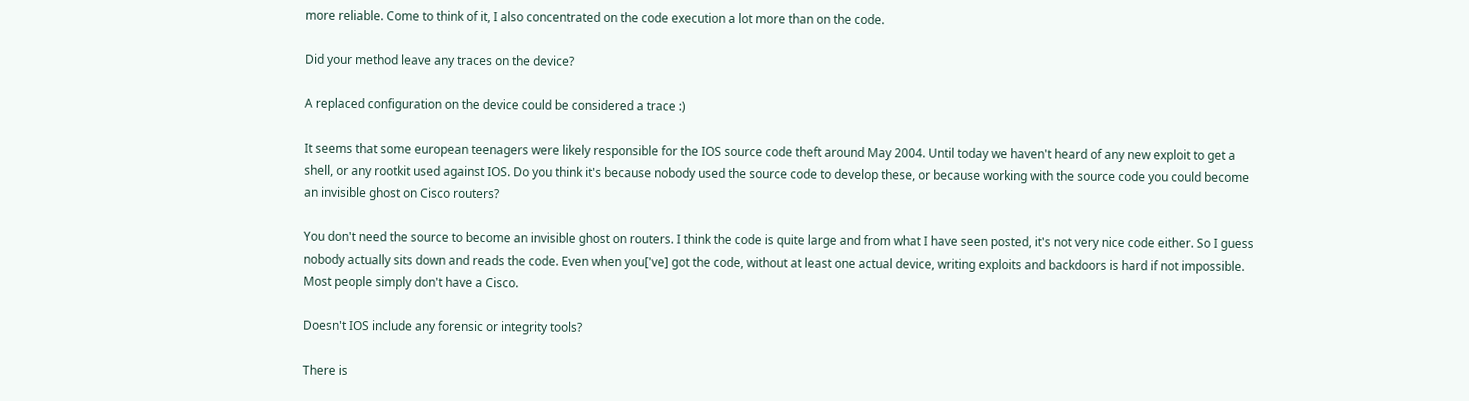more reliable. Come to think of it, I also concentrated on the code execution a lot more than on the code.

Did your method leave any traces on the device?

A replaced configuration on the device could be considered a trace :)

It seems that some european teenagers were likely responsible for the IOS source code theft around May 2004. Until today we haven't heard of any new exploit to get a shell, or any rootkit used against IOS. Do you think it's because nobody used the source code to develop these, or because working with the source code you could become an invisible ghost on Cisco routers?

You don't need the source to become an invisible ghost on routers. I think the code is quite large and from what I have seen posted, it's not very nice code either. So I guess nobody actually sits down and reads the code. Even when you['ve] got the code, without at least one actual device, writing exploits and backdoors is hard if not impossible. Most people simply don't have a Cisco.

Doesn't IOS include any forensic or integrity tools?

There is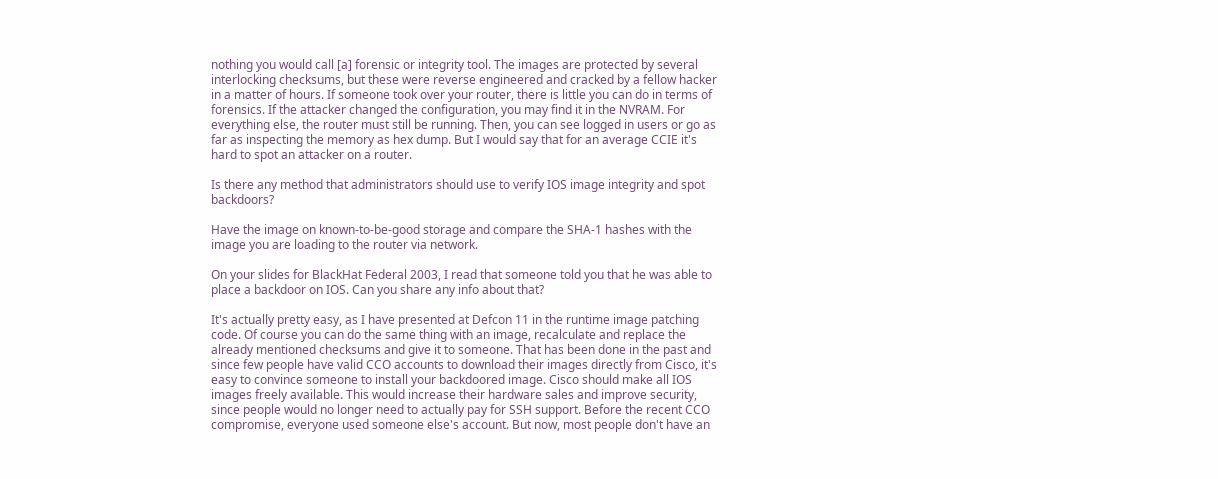nothing you would call [a] forensic or integrity tool. The images are protected by several interlocking checksums, but these were reverse engineered and cracked by a fellow hacker in a matter of hours. If someone took over your router, there is little you can do in terms of forensics. If the attacker changed the configuration, you may find it in the NVRAM. For everything else, the router must still be running. Then, you can see logged in users or go as far as inspecting the memory as hex dump. But I would say that for an average CCIE it's hard to spot an attacker on a router.

Is there any method that administrators should use to verify IOS image integrity and spot backdoors?

Have the image on known-to-be-good storage and compare the SHA-1 hashes with the image you are loading to the router via network.

On your slides for BlackHat Federal 2003, I read that someone told you that he was able to place a backdoor on IOS. Can you share any info about that?

It's actually pretty easy, as I have presented at Defcon 11 in the runtime image patching code. Of course you can do the same thing with an image, recalculate and replace the already mentioned checksums and give it to someone. That has been done in the past and since few people have valid CCO accounts to download their images directly from Cisco, it's easy to convince someone to install your backdoored image. Cisco should make all IOS images freely available. This would increase their hardware sales and improve security, since people would no longer need to actually pay for SSH support. Before the recent CCO compromise, everyone used someone else's account. But now, most people don't have an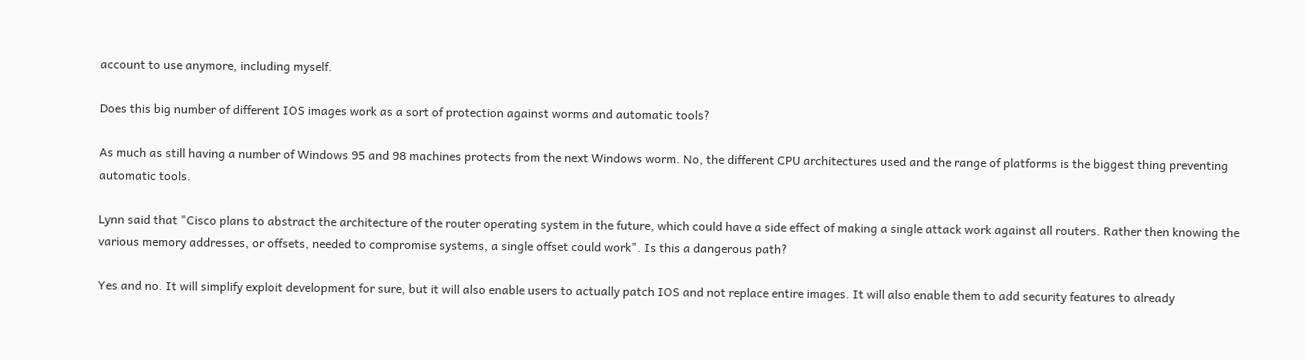account to use anymore, including myself.

Does this big number of different IOS images work as a sort of protection against worms and automatic tools?

As much as still having a number of Windows 95 and 98 machines protects from the next Windows worm. No, the different CPU architectures used and the range of platforms is the biggest thing preventing automatic tools.

Lynn said that "Cisco plans to abstract the architecture of the router operating system in the future, which could have a side effect of making a single attack work against all routers. Rather then knowing the various memory addresses, or offsets, needed to compromise systems, a single offset could work". Is this a dangerous path?

Yes and no. It will simplify exploit development for sure, but it will also enable users to actually patch IOS and not replace entire images. It will also enable them to add security features to already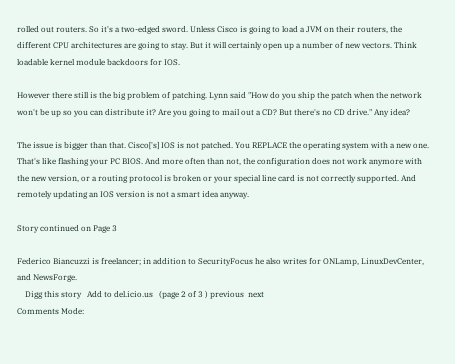rolled out routers. So it's a two-edged sword. Unless Cisco is going to load a JVM on their routers, the different CPU architectures are going to stay. But it will certainly open up a number of new vectors. Think loadable kernel module backdoors for IOS.

However there still is the big problem of patching. Lynn said "How do you ship the patch when the network won't be up so you can distribute it? Are you going to mail out a CD? But there's no CD drive." Any idea?

The issue is bigger than that. Cisco['s] IOS is not patched. You REPLACE the operating system with a new one. That's like flashing your PC BIOS. And more often than not, the configuration does not work anymore with the new version, or a routing protocol is broken or your special line card is not correctly supported. And remotely updating an IOS version is not a smart idea anyway.

Story continued on Page 3

Federico Biancuzzi is freelancer; in addition to SecurityFocus he also writes for ONLamp, LinuxDevCenter, and NewsForge.
    Digg this story   Add to del.icio.us   (page 2 of 3 ) previous  next
Comments Mode: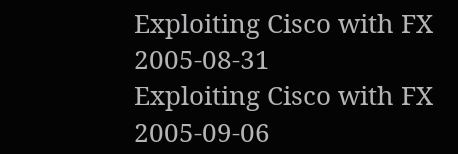Exploiting Cisco with FX 2005-08-31
Exploiting Cisco with FX 2005-09-06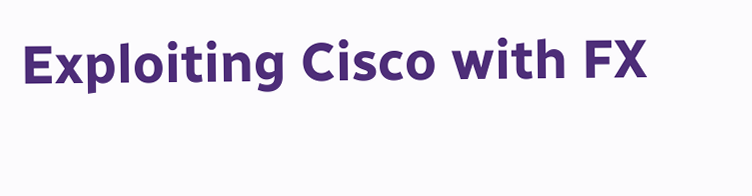Exploiting Cisco with FX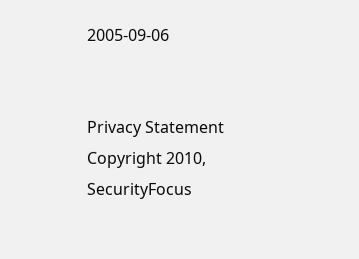2005-09-06


Privacy Statement
Copyright 2010, SecurityFocus